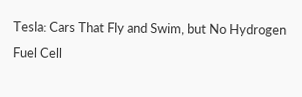Tesla: Cars That Fly and Swim, but No Hydrogen Fuel Cell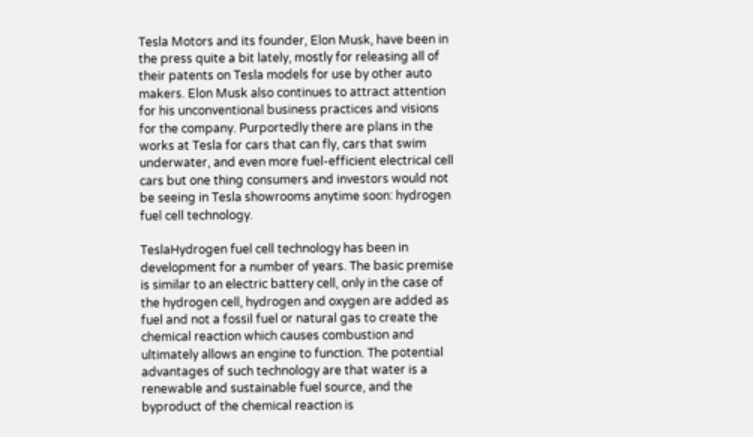Tesla Motors and its founder, Elon Musk, have been in the press quite a bit lately, mostly for releasing all of their patents on Tesla models for use by other auto makers. Elon Musk also continues to attract attention for his unconventional business practices and visions for the company. Purportedly there are plans in the works at Tesla for cars that can fly, cars that swim underwater, and even more fuel-efficient electrical cell cars but one thing consumers and investors would not be seeing in Tesla showrooms anytime soon: hydrogen fuel cell technology.

TeslaHydrogen fuel cell technology has been in development for a number of years. The basic premise is similar to an electric battery cell, only in the case of the hydrogen cell, hydrogen and oxygen are added as fuel and not a fossil fuel or natural gas to create the chemical reaction which causes combustion and ultimately allows an engine to function. The potential advantages of such technology are that water is a renewable and sustainable fuel source, and the byproduct of the chemical reaction is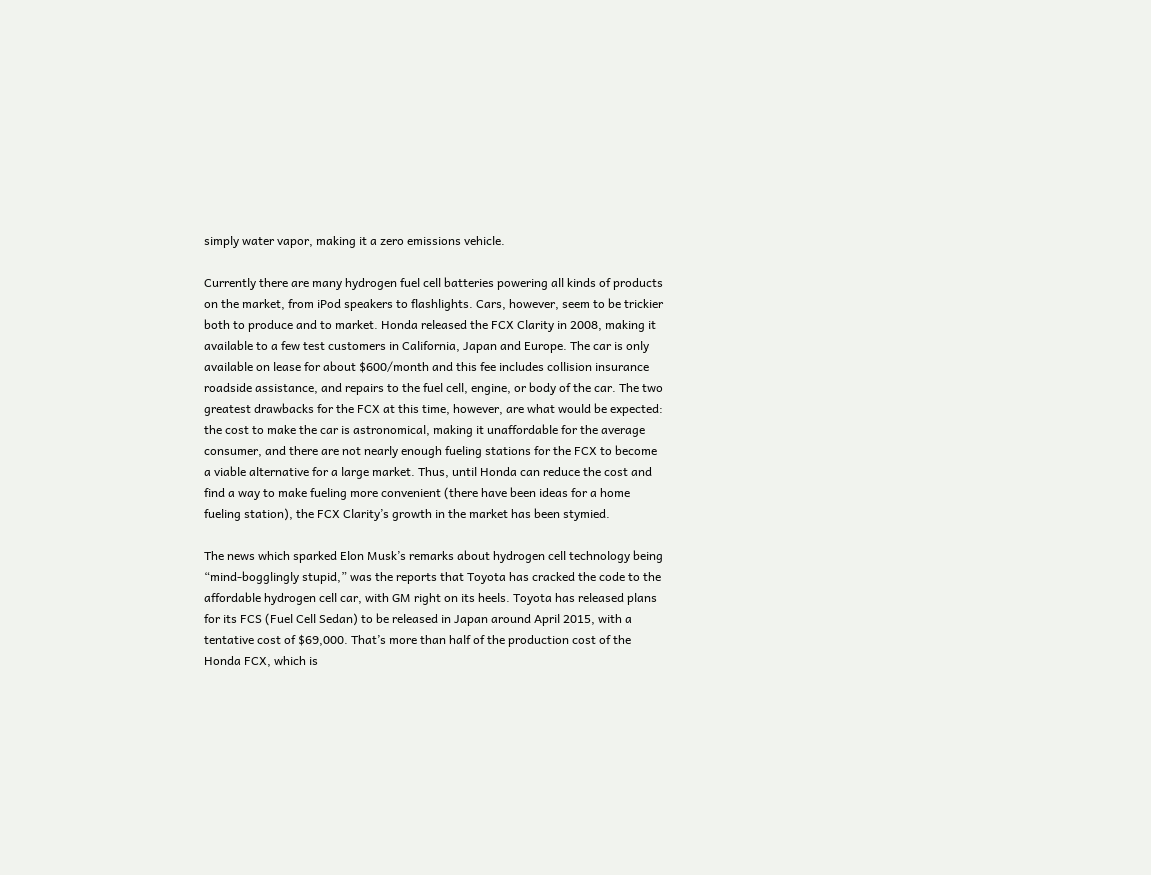simply water vapor, making it a zero emissions vehicle.

Currently there are many hydrogen fuel cell batteries powering all kinds of products on the market, from iPod speakers to flashlights. Cars, however, seem to be trickier both to produce and to market. Honda released the FCX Clarity in 2008, making it available to a few test customers in California, Japan and Europe. The car is only available on lease for about $600/month and this fee includes collision insurance roadside assistance, and repairs to the fuel cell, engine, or body of the car. The two greatest drawbacks for the FCX at this time, however, are what would be expected: the cost to make the car is astronomical, making it unaffordable for the average consumer, and there are not nearly enough fueling stations for the FCX to become a viable alternative for a large market. Thus, until Honda can reduce the cost and find a way to make fueling more convenient (there have been ideas for a home fueling station), the FCX Clarity’s growth in the market has been stymied.

The news which sparked Elon Musk’s remarks about hydrogen cell technology being “mind-bogglingly stupid,” was the reports that Toyota has cracked the code to the affordable hydrogen cell car, with GM right on its heels. Toyota has released plans for its FCS (Fuel Cell Sedan) to be released in Japan around April 2015, with a tentative cost of $69,000. That’s more than half of the production cost of the Honda FCX, which is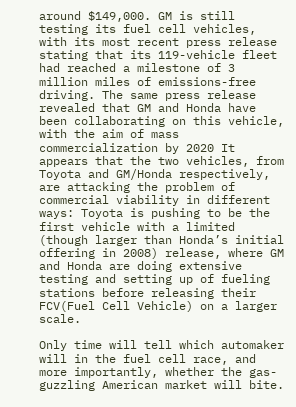around $149,000. GM is still testing its fuel cell vehicles, with its most recent press release stating that its 119-vehicle fleet had reached a milestone of 3 million miles of emissions-free driving. The same press release revealed that GM and Honda have been collaborating on this vehicle, with the aim of mass commercialization by 2020 It appears that the two vehicles, from Toyota and GM/Honda respectively, are attacking the problem of commercial viability in different ways: Toyota is pushing to be the first vehicle with a limited (though larger than Honda’s initial offering in 2008) release, where GM and Honda are doing extensive testing and setting up of fueling stations before releasing their FCV(Fuel Cell Vehicle) on a larger scale.

Only time will tell which automaker will in the fuel cell race, and more importantly, whether the gas-guzzling American market will bite.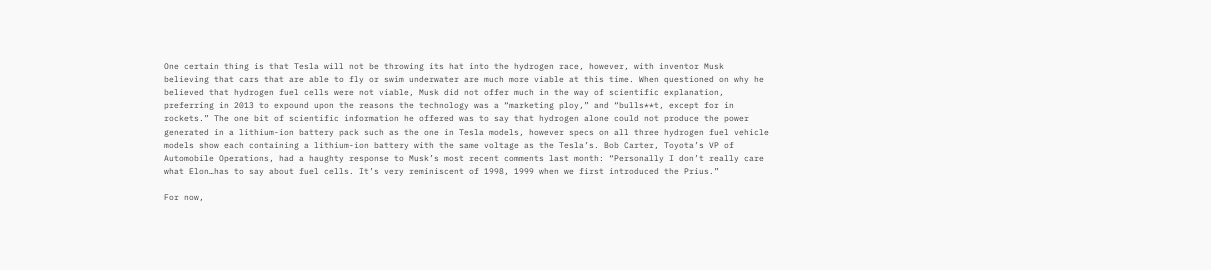One certain thing is that Tesla will not be throwing its hat into the hydrogen race, however, with inventor Musk believing that cars that are able to fly or swim underwater are much more viable at this time. When questioned on why he believed that hydrogen fuel cells were not viable, Musk did not offer much in the way of scientific explanation, preferring in 2013 to expound upon the reasons the technology was a “marketing ploy,” and “bulls**t, except for in rockets.” The one bit of scientific information he offered was to say that hydrogen alone could not produce the power generated in a lithium-ion battery pack such as the one in Tesla models, however specs on all three hydrogen fuel vehicle models show each containing a lithium-ion battery with the same voltage as the Tesla’s. Bob Carter, Toyota’s VP of Automobile Operations, had a haughty response to Musk’s most recent comments last month: “Personally I don’t really care what Elon…has to say about fuel cells. It’s very reminiscent of 1998, 1999 when we first introduced the Prius.”

For now,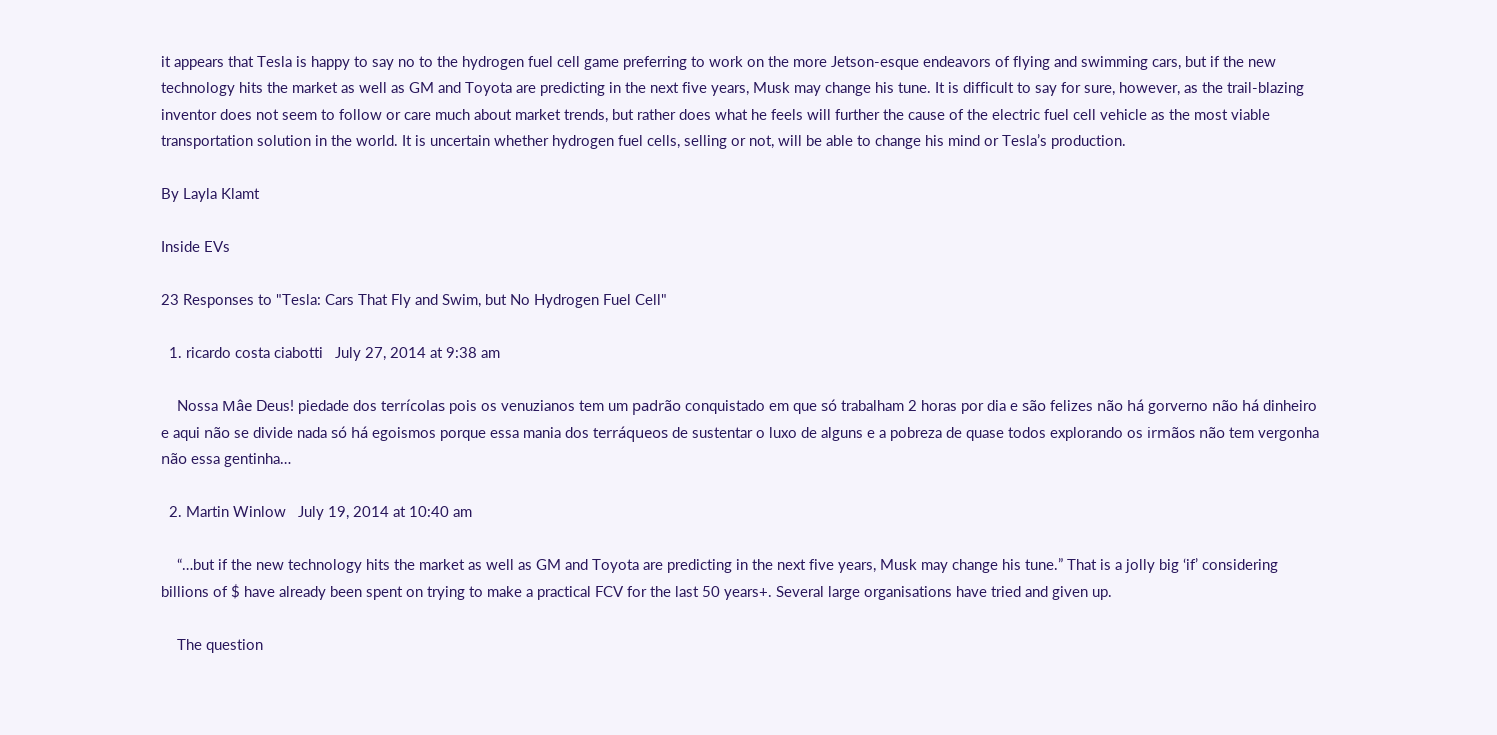it appears that Tesla is happy to say no to the hydrogen fuel cell game preferring to work on the more Jetson-esque endeavors of flying and swimming cars, but if the new technology hits the market as well as GM and Toyota are predicting in the next five years, Musk may change his tune. It is difficult to say for sure, however, as the trail-blazing inventor does not seem to follow or care much about market trends, but rather does what he feels will further the cause of the electric fuel cell vehicle as the most viable transportation solution in the world. It is uncertain whether hydrogen fuel cells, selling or not, will be able to change his mind or Tesla’s production.

By Layla Klamt

Inside EVs

23 Responses to "Tesla: Cars That Fly and Swim, but No Hydrogen Fuel Cell"

  1. ricardo costa ciabotti   July 27, 2014 at 9:38 am

    Nossa Mâe Deus! piedade dos terrícolas pois os venuzianos tem um padrão conquistado em que só trabalham 2 horas por dia e são felizes não há gorverno não há dinheiro e aqui não se divide nada só há egoismos porque essa mania dos terráqueos de sustentar o luxo de alguns e a pobreza de quase todos explorando os irmãos não tem vergonha não essa gentinha…

  2. Martin Winlow   July 19, 2014 at 10:40 am

    “…but if the new technology hits the market as well as GM and Toyota are predicting in the next five years, Musk may change his tune.” That is a jolly big ‘if’ considering billions of $ have already been spent on trying to make a practical FCV for the last 50 years+. Several large organisations have tried and given up.

    The question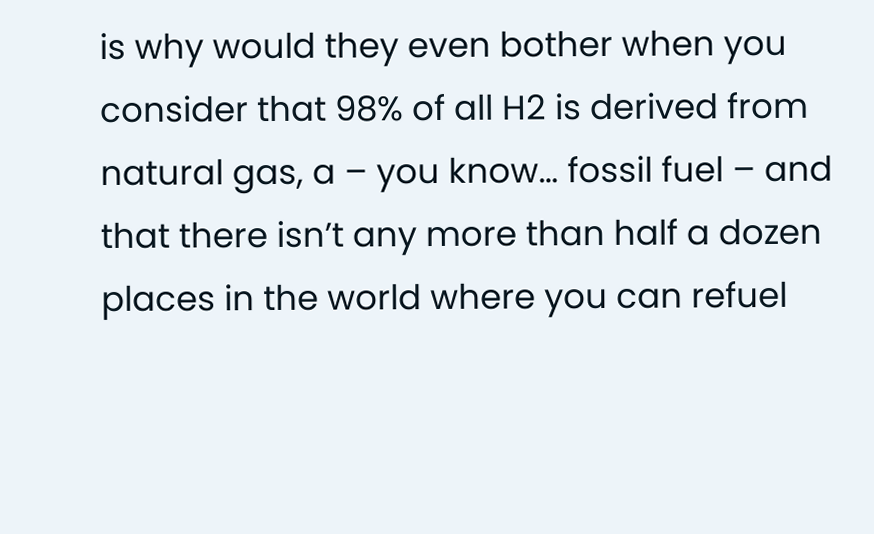is why would they even bother when you consider that 98% of all H2 is derived from natural gas, a – you know… fossil fuel – and that there isn’t any more than half a dozen places in the world where you can refuel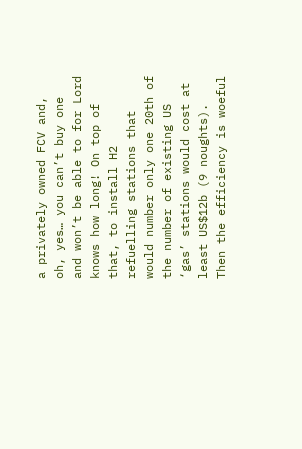a privately owned FCV and, oh, yes… you can’t buy one and won’t be able to for Lord knows how long! On top of that, to install H2 refuelling stations that would number only one 20th of the number of existing US ‘gas’ stations would cost at least US$12b (9 noughts). Then the efficiency is woeful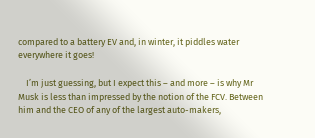compared to a battery EV and, in winter, it piddles water everywhere it goes!

    I’m just guessing, but I expect this – and more – is why Mr Musk is less than impressed by the notion of the FCV. Between him and the CEO of any of the largest auto-makers,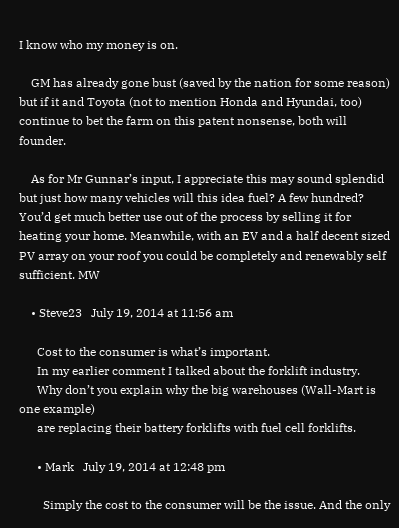I know who my money is on.

    GM has already gone bust (saved by the nation for some reason) but if it and Toyota (not to mention Honda and Hyundai, too) continue to bet the farm on this patent nonsense, both will founder.

    As for Mr Gunnar’s input, I appreciate this may sound splendid but just how many vehicles will this idea fuel? A few hundred? You’d get much better use out of the process by selling it for heating your home. Meanwhile, with an EV and a half decent sized PV array on your roof you could be completely and renewably self sufficient. MW

    • Steve23   July 19, 2014 at 11:56 am

      Cost to the consumer is what’s important.
      In my earlier comment I talked about the forklift industry.
      Why don’t you explain why the big warehouses (Wall-Mart is one example)
      are replacing their battery forklifts with fuel cell forklifts.

      • Mark   July 19, 2014 at 12:48 pm

        Simply the cost to the consumer will be the issue. And the only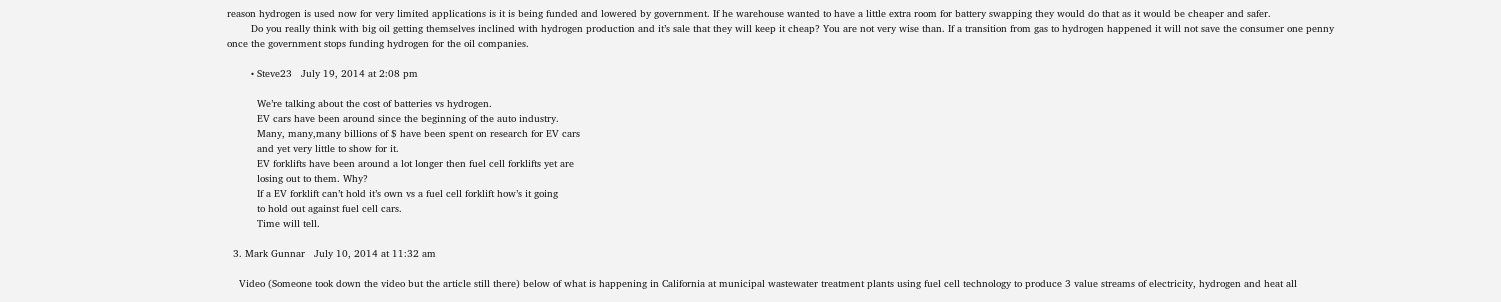reason hydrogen is used now for very limited applications is it is being funded and lowered by government. If he warehouse wanted to have a little extra room for battery swapping they would do that as it would be cheaper and safer.
        Do you really think with big oil getting themselves inclined with hydrogen production and it’s sale that they will keep it cheap? You are not very wise than. If a transition from gas to hydrogen happened it will not save the consumer one penny once the government stops funding hydrogen for the oil companies.

        • Steve23   July 19, 2014 at 2:08 pm

          We’re talking about the cost of batteries vs hydrogen.
          EV cars have been around since the beginning of the auto industry.
          Many, many,many billions of $ have been spent on research for EV cars
          and yet very little to show for it.
          EV forklifts have been around a lot longer then fuel cell forklifts yet are
          losing out to them. Why?
          If a EV forklift can’t hold it’s own vs a fuel cell forklift how’s it going
          to hold out against fuel cell cars.
          Time will tell.

  3. Mark Gunnar   July 10, 2014 at 11:32 am

    Video (Someone took down the video but the article still there) below of what is happening in California at municipal wastewater treatment plants using fuel cell technology to produce 3 value streams of electricity, hydrogen and heat all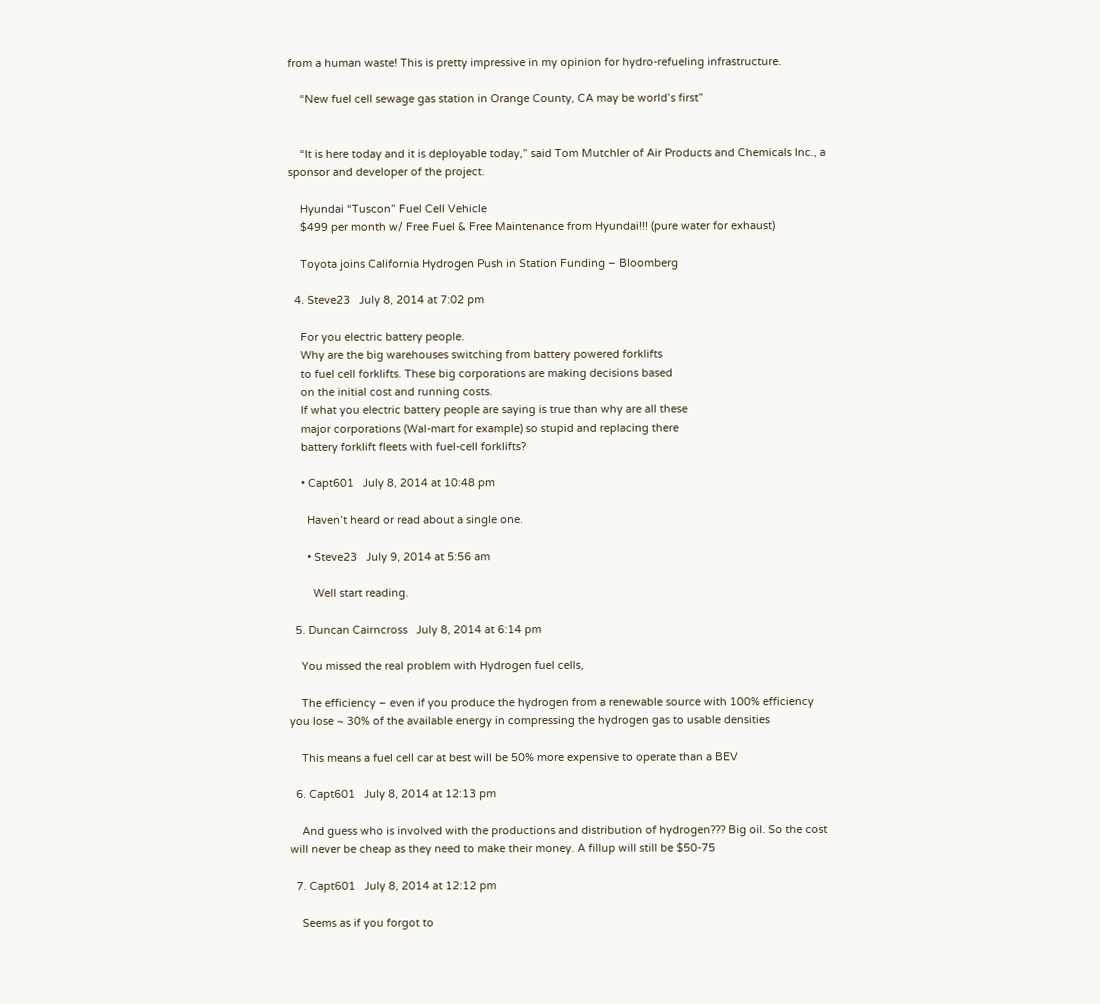from a human waste! This is pretty impressive in my opinion for hydro-refueling infrastructure.

    “New fuel cell sewage gas station in Orange County, CA may be world’s first”


    “It is here today and it is deployable today,” said Tom Mutchler of Air Products and Chemicals Inc., a sponsor and developer of the project.

    Hyundai “Tuscon” Fuel Cell Vehicle
    $499 per month w/ Free Fuel & Free Maintenance from Hyundai!!! (pure water for exhaust)

    Toyota joins California Hydrogen Push in Station Funding – Bloomberg

  4. Steve23   July 8, 2014 at 7:02 pm

    For you electric battery people.
    Why are the big warehouses switching from battery powered forklifts
    to fuel cell forklifts. These big corporations are making decisions based
    on the initial cost and running costs.
    If what you electric battery people are saying is true than why are all these
    major corporations (Wal-mart for example) so stupid and replacing there
    battery forklift fleets with fuel-cell forklifts?

    • Capt601   July 8, 2014 at 10:48 pm

      Haven’t heard or read about a single one.

      • Steve23   July 9, 2014 at 5:56 am

        Well start reading.

  5. Duncan Cairncross   July 8, 2014 at 6:14 pm

    You missed the real problem with Hydrogen fuel cells,

    The efficiency – even if you produce the hydrogen from a renewable source with 100% efficiency you lose ~ 30% of the available energy in compressing the hydrogen gas to usable densities

    This means a fuel cell car at best will be 50% more expensive to operate than a BEV

  6. Capt601   July 8, 2014 at 12:13 pm

    And guess who is involved with the productions and distribution of hydrogen??? Big oil. So the cost will never be cheap as they need to make their money. A fillup will still be $50-75

  7. Capt601   July 8, 2014 at 12:12 pm

    Seems as if you forgot to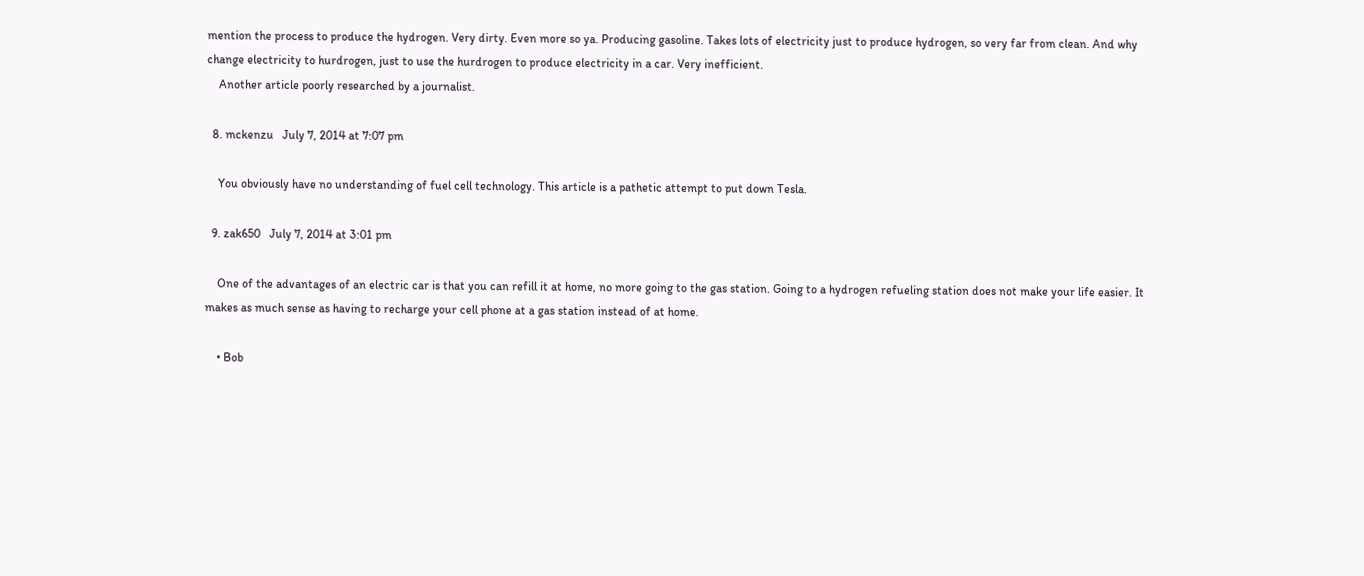mention the process to produce the hydrogen. Very dirty. Even more so ya. Producing gasoline. Takes lots of electricity just to produce hydrogen, so very far from clean. And why change electricity to hurdrogen, just to use the hurdrogen to produce electricity in a car. Very inefficient.
    Another article poorly researched by a journalist.

  8. mckenzu   July 7, 2014 at 7:07 pm

    You obviously have no understanding of fuel cell technology. This article is a pathetic attempt to put down Tesla.

  9. zak650   July 7, 2014 at 3:01 pm

    One of the advantages of an electric car is that you can refill it at home, no more going to the gas station. Going to a hydrogen refueling station does not make your life easier. It makes as much sense as having to recharge your cell phone at a gas station instead of at home.

    • Bob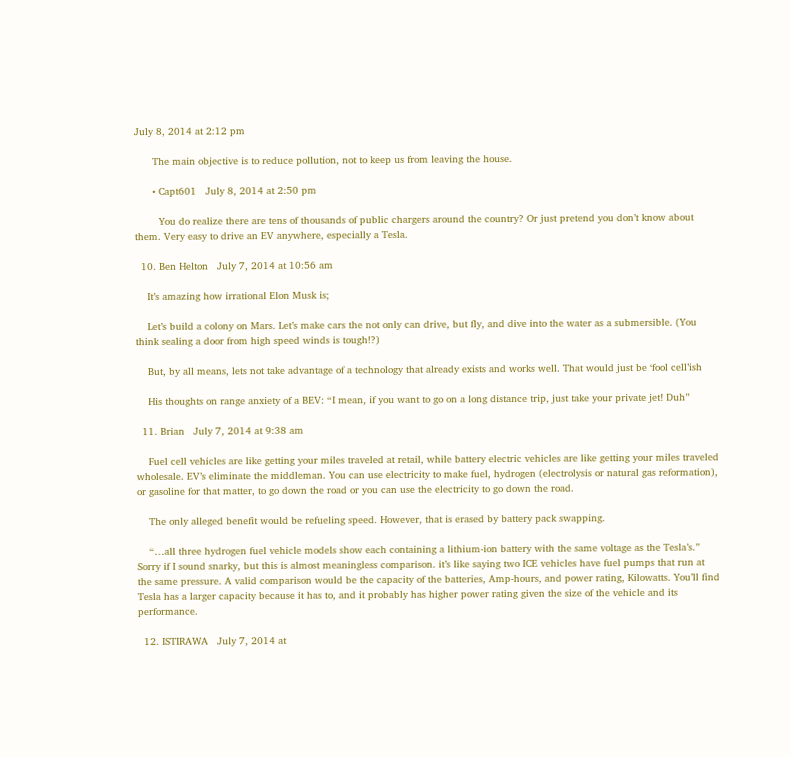July 8, 2014 at 2:12 pm

      The main objective is to reduce pollution, not to keep us from leaving the house.

      • Capt601   July 8, 2014 at 2:50 pm

        You do realize there are tens of thousands of public chargers around the country? Or just pretend you don’t know about them. Very easy to drive an EV anywhere, especially a Tesla.

  10. Ben Helton   July 7, 2014 at 10:56 am

    It’s amazing how irrational Elon Musk is;

    Let’s build a colony on Mars. Let’s make cars the not only can drive, but fly, and dive into the water as a submersible. (You think sealing a door from high speed winds is tough!?)

    But, by all means, lets not take advantage of a technology that already exists and works well. That would just be ‘fool cell’ish

    His thoughts on range anxiety of a BEV: “I mean, if you want to go on a long distance trip, just take your private jet! Duh”

  11. Brian   July 7, 2014 at 9:38 am

    Fuel cell vehicles are like getting your miles traveled at retail, while battery electric vehicles are like getting your miles traveled wholesale. EV’s eliminate the middleman. You can use electricity to make fuel, hydrogen (electrolysis or natural gas reformation), or gasoline for that matter, to go down the road or you can use the electricity to go down the road.

    The only alleged benefit would be refueling speed. However, that is erased by battery pack swapping.

    “…all three hydrogen fuel vehicle models show each containing a lithium-ion battery with the same voltage as the Tesla’s.” Sorry if I sound snarky, but this is almost meaningless comparison. it’s like saying two ICE vehicles have fuel pumps that run at the same pressure. A valid comparison would be the capacity of the batteries, Amp-hours, and power rating, Kilowatts. You’ll find Tesla has a larger capacity because it has to, and it probably has higher power rating given the size of the vehicle and its performance.

  12. ISTIRAWA   July 7, 2014 at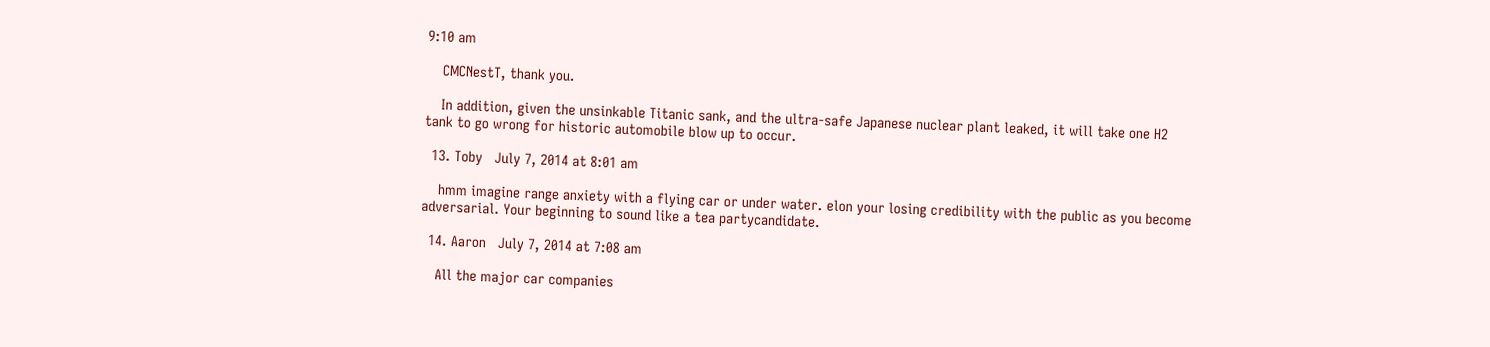9:10 am

    CMCNestT, thank you.

    In addition, given the unsinkable Titanic sank, and the ultra-safe Japanese nuclear plant leaked, it will take one H2 tank to go wrong for historic automobile blow up to occur.

  13. Toby   July 7, 2014 at 8:01 am

    hmm imagine range anxiety with a flying car or under water. elon your losing credibility with the public as you become adversarial. Your beginning to sound like a tea partycandidate.

  14. Aaron   July 7, 2014 at 7:08 am

    All the major car companies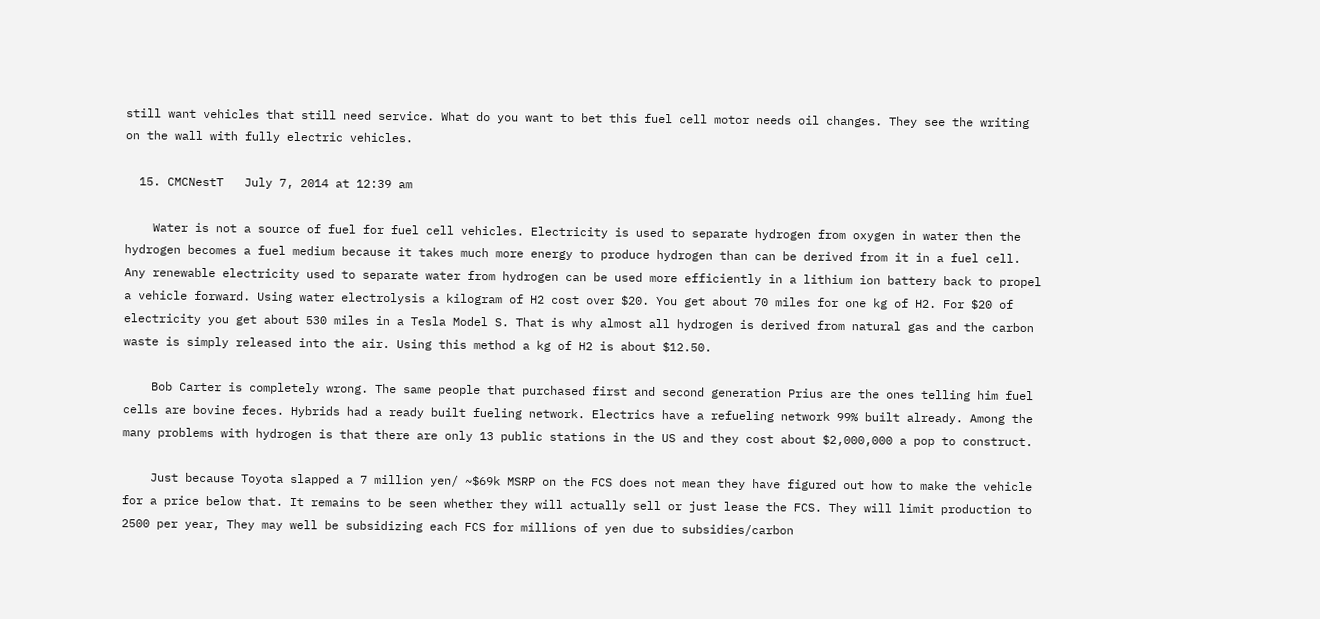still want vehicles that still need service. What do you want to bet this fuel cell motor needs oil changes. They see the writing on the wall with fully electric vehicles.

  15. CMCNestT   July 7, 2014 at 12:39 am

    Water is not a source of fuel for fuel cell vehicles. Electricity is used to separate hydrogen from oxygen in water then the hydrogen becomes a fuel medium because it takes much more energy to produce hydrogen than can be derived from it in a fuel cell. Any renewable electricity used to separate water from hydrogen can be used more efficiently in a lithium ion battery back to propel a vehicle forward. Using water electrolysis a kilogram of H2 cost over $20. You get about 70 miles for one kg of H2. For $20 of electricity you get about 530 miles in a Tesla Model S. That is why almost all hydrogen is derived from natural gas and the carbon waste is simply released into the air. Using this method a kg of H2 is about $12.50.

    Bob Carter is completely wrong. The same people that purchased first and second generation Prius are the ones telling him fuel cells are bovine feces. Hybrids had a ready built fueling network. Electrics have a refueling network 99% built already. Among the many problems with hydrogen is that there are only 13 public stations in the US and they cost about $2,000,000 a pop to construct.

    Just because Toyota slapped a 7 million yen/ ~$69k MSRP on the FCS does not mean they have figured out how to make the vehicle for a price below that. It remains to be seen whether they will actually sell or just lease the FCS. They will limit production to 2500 per year, They may well be subsidizing each FCS for millions of yen due to subsidies/carbon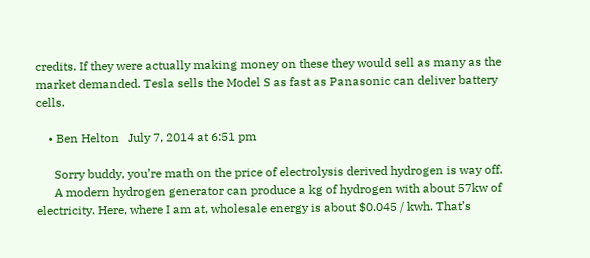credits. If they were actually making money on these they would sell as many as the market demanded. Tesla sells the Model S as fast as Panasonic can deliver battery cells.

    • Ben Helton   July 7, 2014 at 6:51 pm

      Sorry buddy, you’re math on the price of electrolysis derived hydrogen is way off.
      A modern hydrogen generator can produce a kg of hydrogen with about 57kw of electricity. Here, where I am at, wholesale energy is about $0.045 / kwh. That’s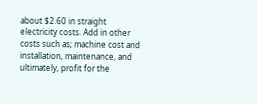about $2.60 in straight electricity costs. Add in other costs such as; machine cost and installation, maintenance, and ultimately, profit for the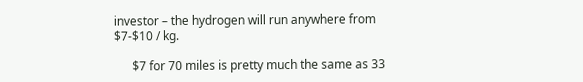investor – the hydrogen will run anywhere from $7-$10 / kg.

      $7 for 70 miles is pretty much the same as 33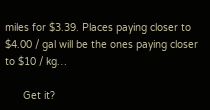miles for $3.39. Places paying closer to $4.00 / gal will be the ones paying closer to $10 / kg…

      Get it?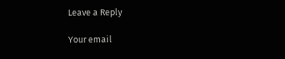Leave a Reply

Your email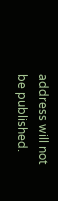address will not be published.